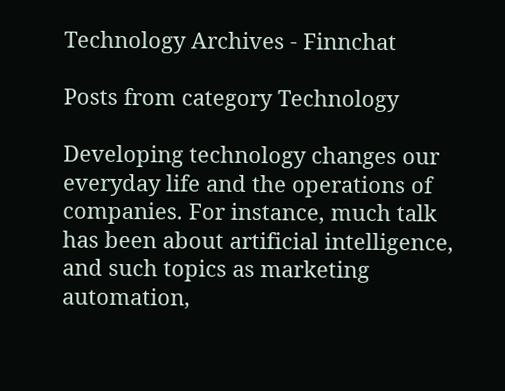Technology Archives - Finnchat

Posts from category Technology

Developing technology changes our everyday life and the operations of companies. For instance, much talk has been about artificial intelligence, and such topics as marketing automation,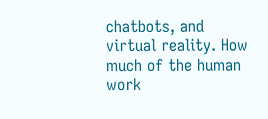chatbots, and virtual reality. How much of the human work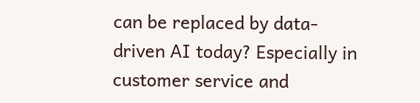can be replaced by data-driven AI today? Especially in customer service and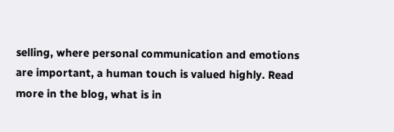selling, where personal communication and emotions are important, a human touch is valued highly. Read more in the blog, what is in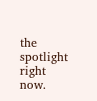the spotlight right now.